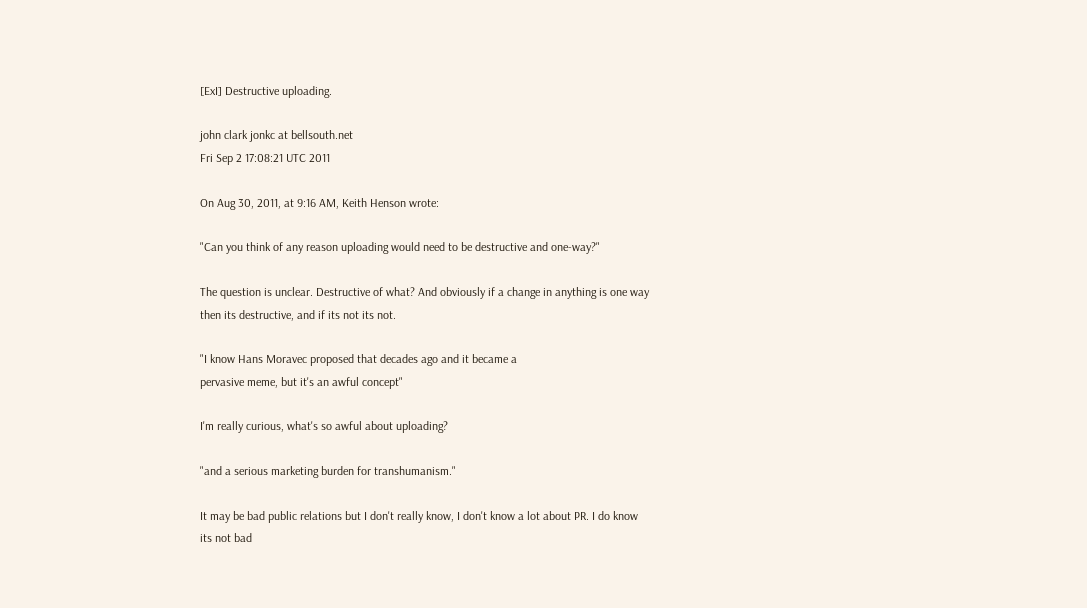[ExI] Destructive uploading.

john clark jonkc at bellsouth.net
Fri Sep 2 17:08:21 UTC 2011

On Aug 30, 2011, at 9:16 AM, Keith Henson wrote:

"Can you think of any reason uploading would need to be destructive and one-way?"

The question is unclear. Destructive of what? And obviously if a change in anything is one way then its destructive, and if its not its not.

"I know Hans Moravec proposed that decades ago and it became a
pervasive meme, but it's an awful concept"

I'm really curious, what's so awful about uploading?

"and a serious marketing burden for transhumanism."

It may be bad public relations but I don't really know, I don't know a lot about PR. I do know its not bad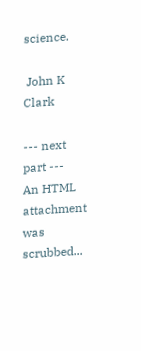science.

 John K Clark

--- next part ---
An HTML attachment was scrubbed...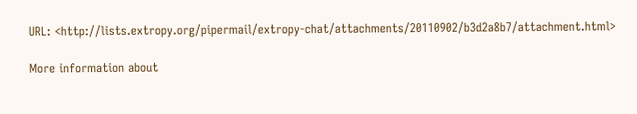URL: <http://lists.extropy.org/pipermail/extropy-chat/attachments/20110902/b3d2a8b7/attachment.html>

More information about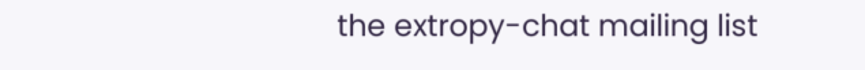the extropy-chat mailing list